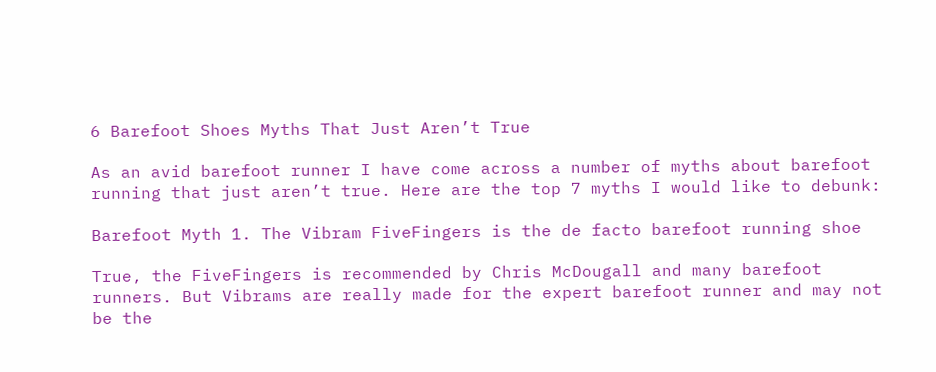6 Barefoot Shoes Myths That Just Aren’t True

As an avid barefoot runner I have come across a number of myths about barefoot running that just aren’t true. Here are the top 7 myths I would like to debunk:

Barefoot Myth 1. The Vibram FiveFingers is the de facto barefoot running shoe

True, the FiveFingers is recommended by Chris McDougall and many barefoot runners. But Vibrams are really made for the expert barefoot runner and may not be the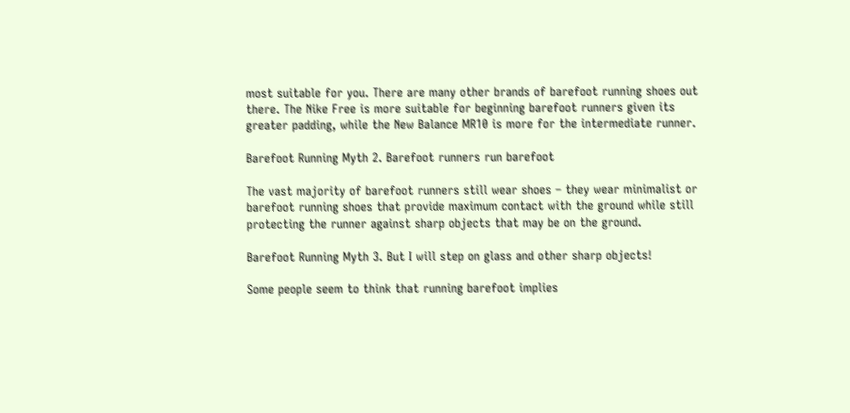most suitable for you. There are many other brands of barefoot running shoes out there. The Nike Free is more suitable for beginning barefoot runners given its greater padding, while the New Balance MR10 is more for the intermediate runner.

Barefoot Running Myth 2. Barefoot runners run barefoot

The vast majority of barefoot runners still wear shoes – they wear minimalist or barefoot running shoes that provide maximum contact with the ground while still protecting the runner against sharp objects that may be on the ground.

Barefoot Running Myth 3. But I will step on glass and other sharp objects!

Some people seem to think that running barefoot implies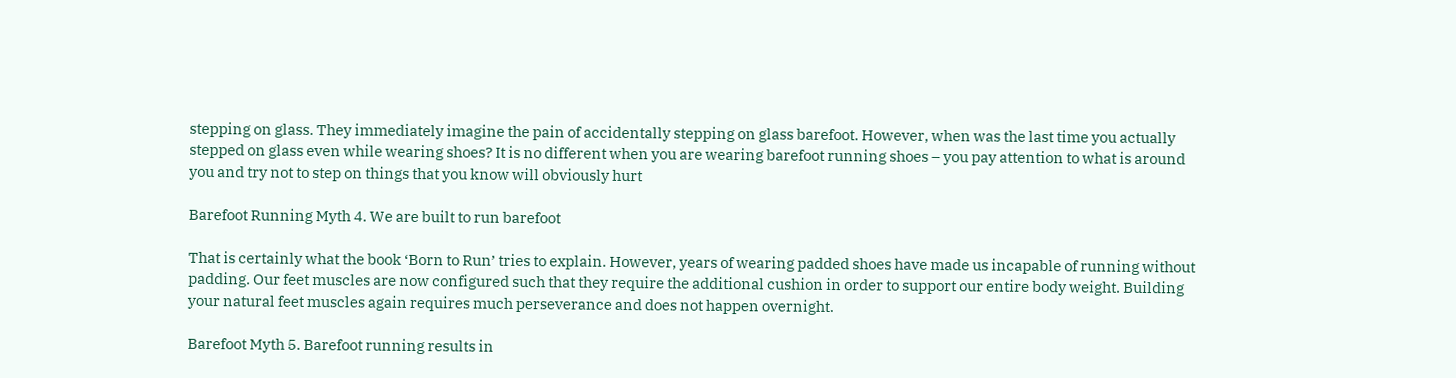stepping on glass. They immediately imagine the pain of accidentally stepping on glass barefoot. However, when was the last time you actually stepped on glass even while wearing shoes? It is no different when you are wearing barefoot running shoes – you pay attention to what is around you and try not to step on things that you know will obviously hurt

Barefoot Running Myth 4. We are built to run barefoot

That is certainly what the book ‘Born to Run’ tries to explain. However, years of wearing padded shoes have made us incapable of running without padding. Our feet muscles are now configured such that they require the additional cushion in order to support our entire body weight. Building your natural feet muscles again requires much perseverance and does not happen overnight.

Barefoot Myth 5. Barefoot running results in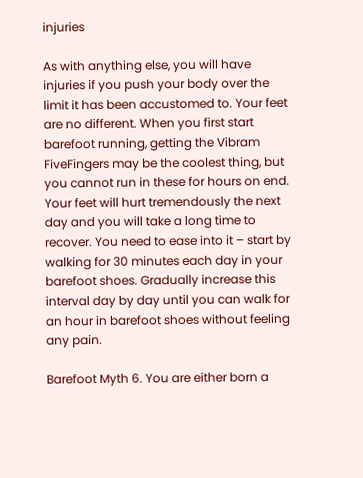injuries

As with anything else, you will have injuries if you push your body over the limit it has been accustomed to. Your feet are no different. When you first start barefoot running, getting the Vibram FiveFingers may be the coolest thing, but you cannot run in these for hours on end. Your feet will hurt tremendously the next day and you will take a long time to recover. You need to ease into it – start by walking for 30 minutes each day in your barefoot shoes. Gradually increase this interval day by day until you can walk for an hour in barefoot shoes without feeling any pain.

Barefoot Myth 6. You are either born a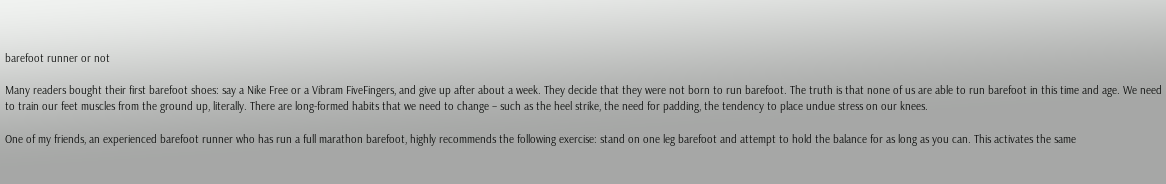barefoot runner or not

Many readers bought their first barefoot shoes: say a Nike Free or a Vibram FiveFingers, and give up after about a week. They decide that they were not born to run barefoot. The truth is that none of us are able to run barefoot in this time and age. We need to train our feet muscles from the ground up, literally. There are long-formed habits that we need to change – such as the heel strike, the need for padding, the tendency to place undue stress on our knees.

One of my friends, an experienced barefoot runner who has run a full marathon barefoot, highly recommends the following exercise: stand on one leg barefoot and attempt to hold the balance for as long as you can. This activates the same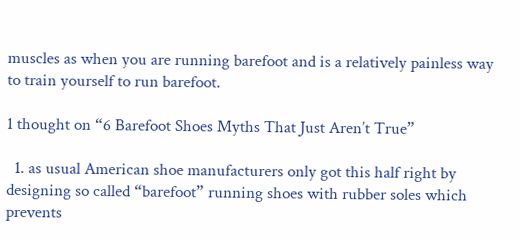muscles as when you are running barefoot and is a relatively painless way to train yourself to run barefoot.

1 thought on “6 Barefoot Shoes Myths That Just Aren’t True”

  1. as usual American shoe manufacturers only got this half right by designing so called “barefoot” running shoes with rubber soles which prevents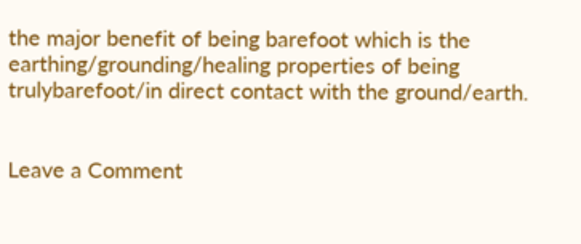the major benefit of being barefoot which is the earthing/grounding/healing properties of being trulybarefoot/in direct contact with the ground/earth.


Leave a Comment